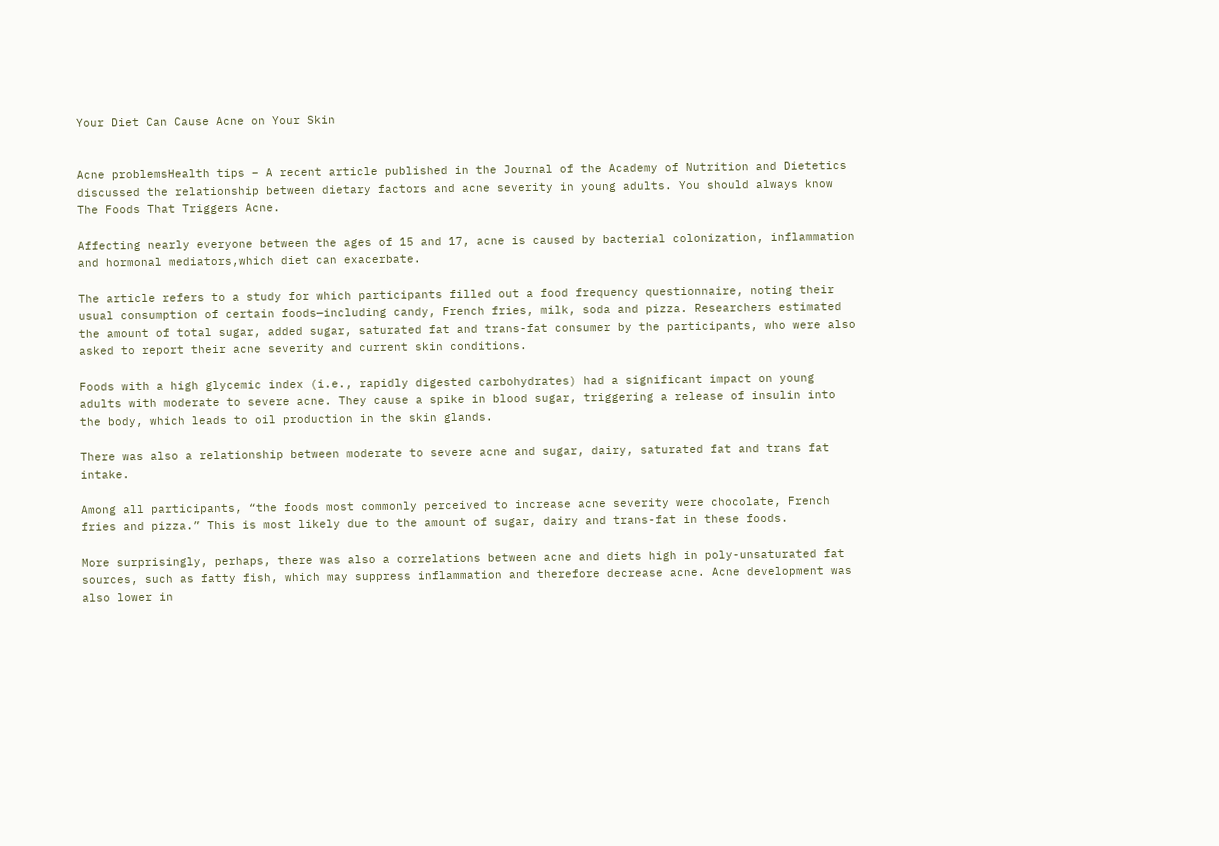Your Diet Can Cause Acne on Your Skin


Acne problemsHealth tips – A recent article published in the Journal of the Academy of Nutrition and Dietetics discussed the relationship between dietary factors and acne severity in young adults. You should always know The Foods That Triggers Acne.

Affecting nearly everyone between the ages of 15 and 17, acne is caused by bacterial colonization, inflammation and hormonal mediators,which diet can exacerbate.

The article refers to a study for which participants filled out a food frequency questionnaire, noting their usual consumption of certain foods—including candy, French fries, milk, soda and pizza. Researchers estimated the amount of total sugar, added sugar, saturated fat and trans-fat consumer by the participants, who were also asked to report their acne severity and current skin conditions.

Foods with a high glycemic index (i.e., rapidly digested carbohydrates) had a significant impact on young adults with moderate to severe acne. They cause a spike in blood sugar, triggering a release of insulin into the body, which leads to oil production in the skin glands.

There was also a relationship between moderate to severe acne and sugar, dairy, saturated fat and trans fat intake.

Among all participants, “the foods most commonly perceived to increase acne severity were chocolate, French fries and pizza.” This is most likely due to the amount of sugar, dairy and trans-fat in these foods.

More surprisingly, perhaps, there was also a correlations between acne and diets high in poly-unsaturated fat sources, such as fatty fish, which may suppress inflammation and therefore decrease acne. Acne development was also lower in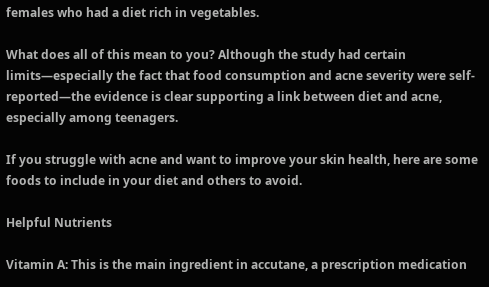females who had a diet rich in vegetables.

What does all of this mean to you? Although the study had certain limits—especially the fact that food consumption and acne severity were self-reported—the evidence is clear supporting a link between diet and acne, especially among teenagers.

If you struggle with acne and want to improve your skin health, here are some foods to include in your diet and others to avoid.

Helpful Nutrients

Vitamin A: This is the main ingredient in accutane, a prescription medication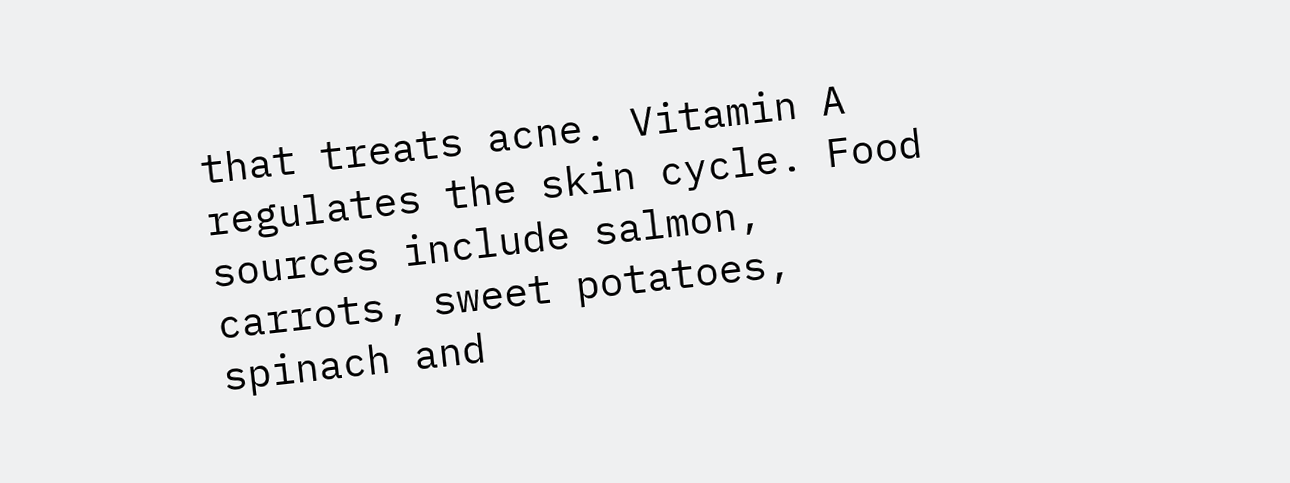that treats acne. Vitamin A regulates the skin cycle. Food sources include salmon, carrots, sweet potatoes, spinach and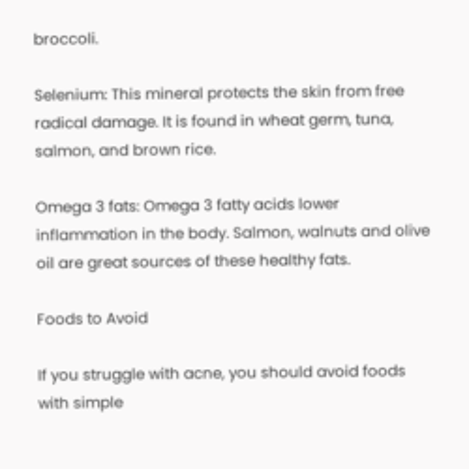broccoli.

Selenium: This mineral protects the skin from free radical damage. It is found in wheat germ, tuna, salmon, and brown rice.

Omega 3 fats: Omega 3 fatty acids lower inflammation in the body. Salmon, walnuts and olive oil are great sources of these healthy fats.

Foods to Avoid

If you struggle with acne, you should avoid foods with simple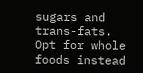sugars and trans-fats. Opt for whole foods instead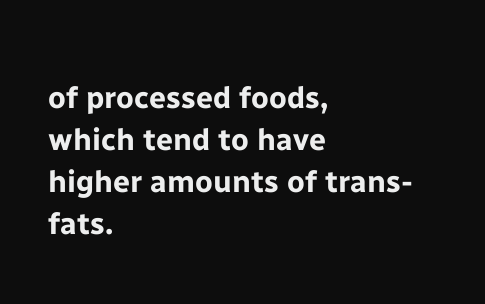of processed foods, which tend to have higher amounts of trans-fats.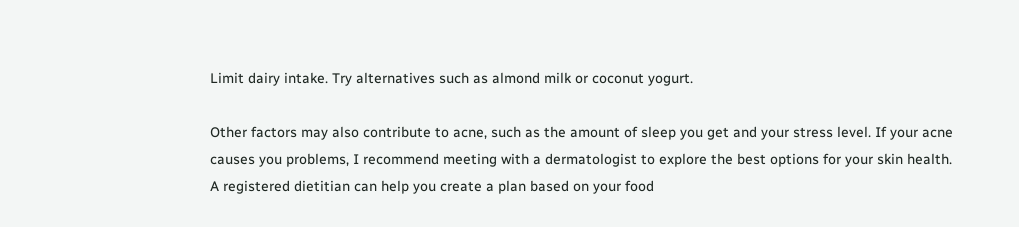Limit dairy intake. Try alternatives such as almond milk or coconut yogurt.

Other factors may also contribute to acne, such as the amount of sleep you get and your stress level. If your acne causes you problems, I recommend meeting with a dermatologist to explore the best options for your skin health. A registered dietitian can help you create a plan based on your food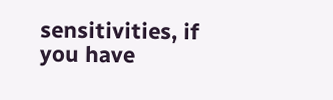sensitivities, if you have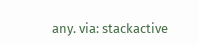any. via: stackactive